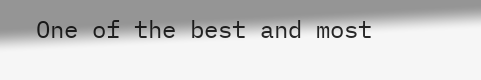One of the best and most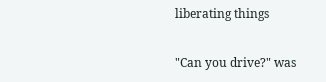liberating things

"Can you drive?" was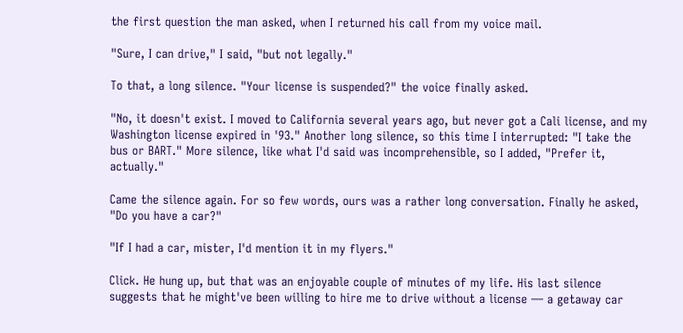the first question the man asked, when I returned his call from my voice mail.

"Sure, I can drive," I said, "but not legally."

To that, a long silence. "Your license is suspended?" the voice finally asked.

"No, it doesn't exist. I moved to California several years ago, but never got a Cali license, and my Washington license expired in '93." Another long silence, so this time I interrupted: "I take the bus or BART." More silence, like what I'd said was incomprehensible, so I added, "Prefer it, actually."

Came the silence again. For so few words, ours was a rather long conversation. Finally he asked, "Do you have a car?"

"If I had a car, mister, I'd mention it in my flyers."

Click. He hung up, but that was an enjoyable couple of minutes of my life. His last silence suggests that he might've been willing to hire me to drive without a license — a getaway car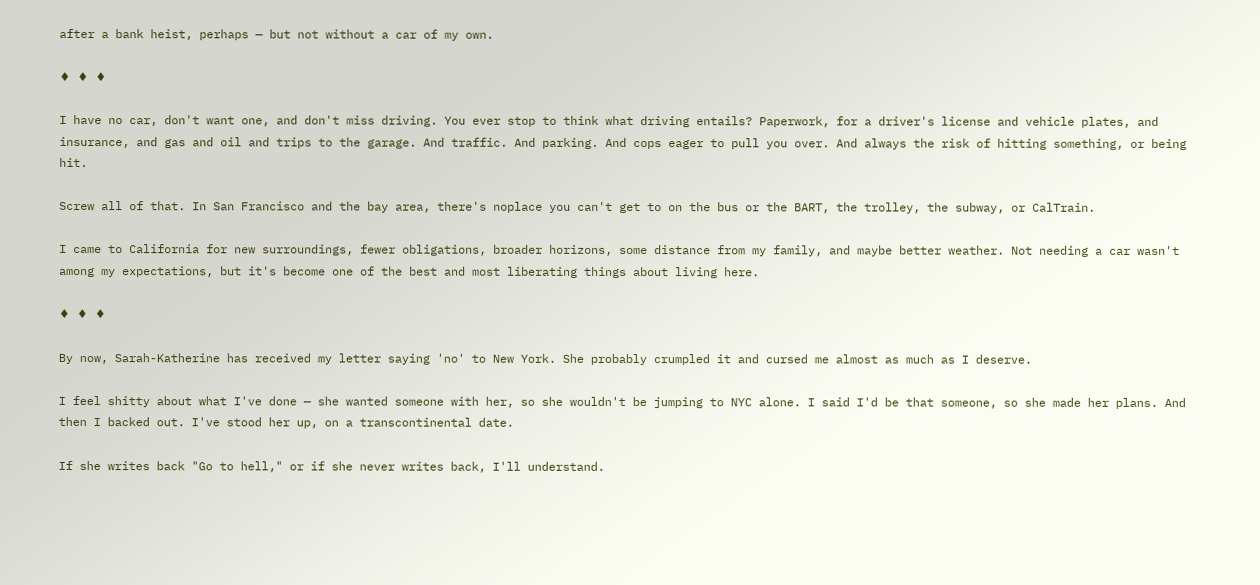after a bank heist, perhaps — but not without a car of my own.

♦ ♦ ♦

I have no car, don't want one, and don't miss driving. You ever stop to think what driving entails? Paperwork, for a driver's license and vehicle plates, and insurance, and gas and oil and trips to the garage. And traffic. And parking. And cops eager to pull you over. And always the risk of hitting something, or being hit.

Screw all of that. In San Francisco and the bay area, there's noplace you can't get to on the bus or the BART, the trolley, the subway, or CalTrain.

I came to California for new surroundings, fewer obligations, broader horizons, some distance from my family, and maybe better weather. Not needing a car wasn't among my expectations, but it's become one of the best and most liberating things about living here.

♦ ♦ ♦

By now, Sarah-Katherine has received my letter saying 'no' to New York. She probably crumpled it and cursed me almost as much as I deserve.

I feel shitty about what I've done — she wanted someone with her, so she wouldn't be jumping to NYC alone. I said I'd be that someone, so she made her plans. And then I backed out. I've stood her up, on a transcontinental date.

If she writes back "Go to hell," or if she never writes back, I'll understand.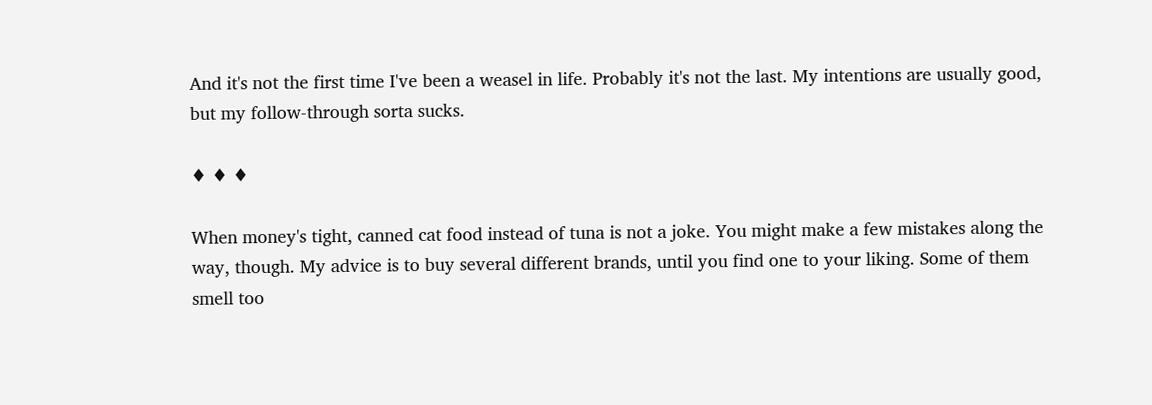And it's not the first time I've been a weasel in life. Probably it's not the last. My intentions are usually good, but my follow-through sorta sucks.

♦ ♦ ♦

When money's tight, canned cat food instead of tuna is not a joke. You might make a few mistakes along the way, though. My advice is to buy several different brands, until you find one to your liking. Some of them smell too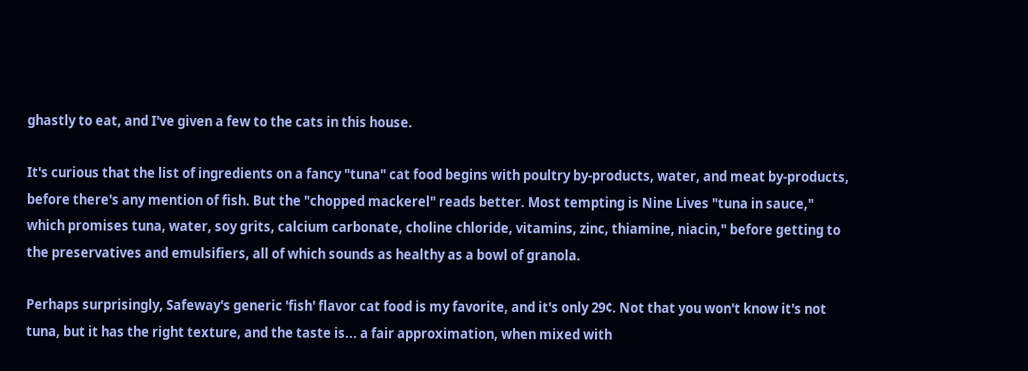ghastly to eat, and I've given a few to the cats in this house.

It's curious that the list of ingredients on a fancy "tuna" cat food begins with poultry by-products, water, and meat by-products, before there's any mention of fish. But the "chopped mackerel" reads better. Most tempting is Nine Lives "tuna in sauce," which promises tuna, water, soy grits, calcium carbonate, choline chloride, vitamins, zinc, thiamine, niacin," before getting to the preservatives and emulsifiers, all of which sounds as healthy as a bowl of granola.

Perhaps surprisingly, Safeway's generic 'fish' flavor cat food is my favorite, and it's only 29¢. Not that you won't know it's not tuna, but it has the right texture, and the taste is... a fair approximation, when mixed with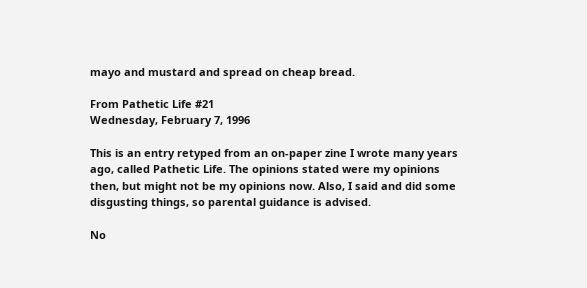mayo and mustard and spread on cheap bread.

From Pathetic Life #21
Wednesday, February 7, 1996

This is an entry retyped from an on-paper zine I wrote many years ago, called Pathetic Life. The opinions stated were my opinions then, but might not be my opinions now. Also, I said and did some disgusting things, so parental guidance is advised.

No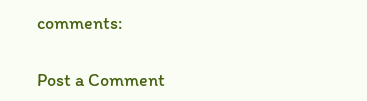comments:

Post a Comment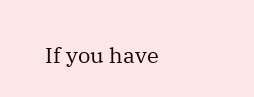If you have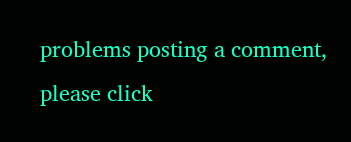problems posting a comment, please click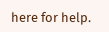here for help.